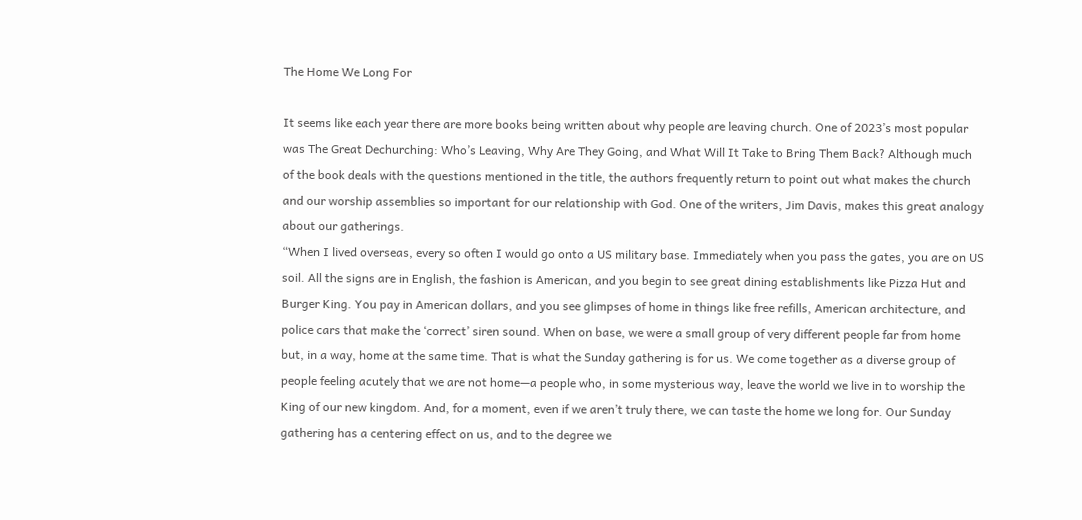The Home We Long For

It seems like each year there are more books being written about why people are leaving church. One of 2023’s most popular was The Great Dechurching: Who’s Leaving, Why Are They Going, and What Will It Take to Bring Them Back? Although much of the book deals with the questions mentioned in the title, the authors frequently return to point out what makes the church and our worship assemblies so important for our relationship with God. One of the writers, Jim Davis, makes this great analogy about our gatherings.
“When I lived overseas, every so often I would go onto a US military base. Immediately when you pass the gates, you are on US soil. All the signs are in English, the fashion is American, and you begin to see great dining establishments like Pizza Hut and Burger King. You pay in American dollars, and you see glimpses of home in things like free refills, American architecture, and police cars that make the ‘correct’ siren sound. When on base, we were a small group of very different people far from home but, in a way, home at the same time. That is what the Sunday gathering is for us. We come together as a diverse group of people feeling acutely that we are not home—a people who, in some mysterious way, leave the world we live in to worship the King of our new kingdom. And, for a moment, even if we aren’t truly there, we can taste the home we long for. Our Sunday gathering has a centering effect on us, and to the degree we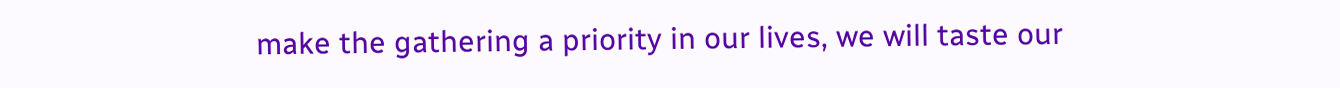make the gathering a priority in our lives, we will taste our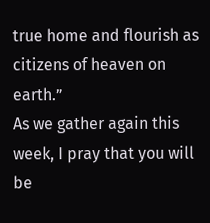true home and flourish as citizens of heaven on earth.”
As we gather again this week, I pray that you will be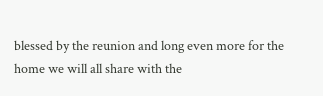blessed by the reunion and long even more for the home we will all share with the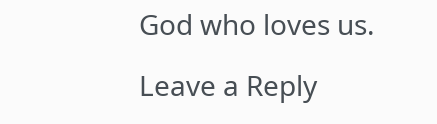God who loves us.

Leave a Reply